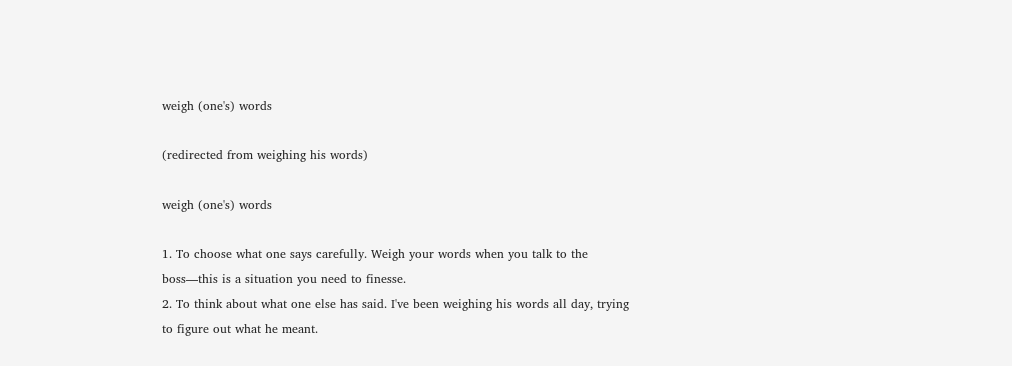weigh (one's) words

(redirected from weighing his words)

weigh (one's) words

1. To choose what one says carefully. Weigh your words when you talk to the boss—this is a situation you need to finesse.
2. To think about what one else has said. I've been weighing his words all day, trying to figure out what he meant.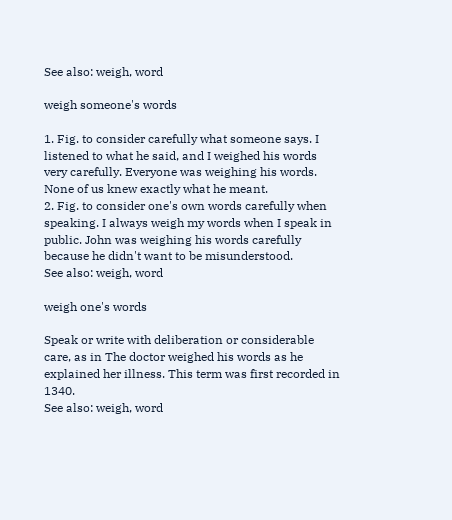See also: weigh, word

weigh someone's words

1. Fig. to consider carefully what someone says. I listened to what he said, and I weighed his words very carefully. Everyone was weighing his words. None of us knew exactly what he meant.
2. Fig. to consider one's own words carefully when speaking. I always weigh my words when I speak in public. John was weighing his words carefully because he didn't want to be misunderstood.
See also: weigh, word

weigh one's words

Speak or write with deliberation or considerable care, as in The doctor weighed his words as he explained her illness. This term was first recorded in 1340.
See also: weigh, word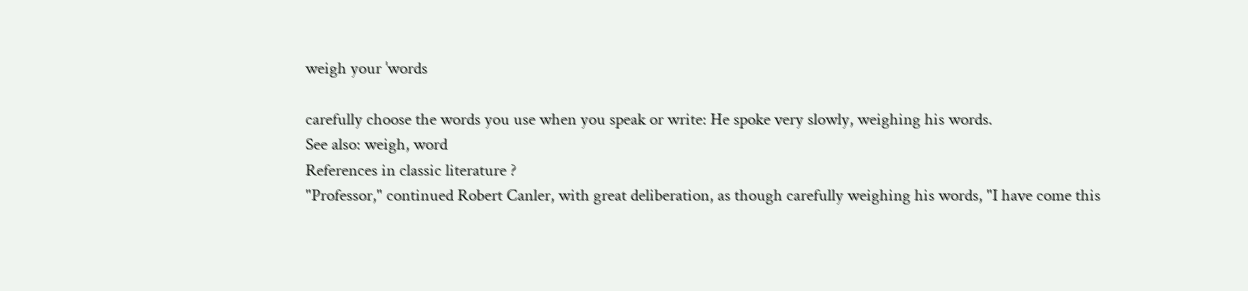weigh your ˈwords

carefully choose the words you use when you speak or write: He spoke very slowly, weighing his words.
See also: weigh, word
References in classic literature ?
"Professor," continued Robert Canler, with great deliberation, as though carefully weighing his words, "I have come this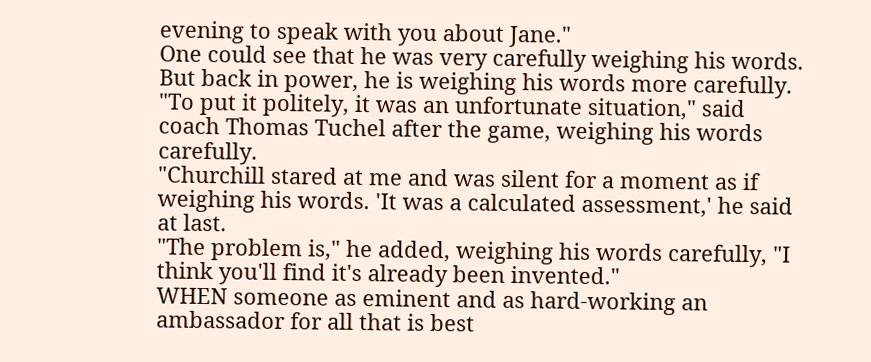evening to speak with you about Jane."
One could see that he was very carefully weighing his words.
But back in power, he is weighing his words more carefully.
"To put it politely, it was an unfortunate situation," said coach Thomas Tuchel after the game, weighing his words carefully.
"Churchill stared at me and was silent for a moment as if weighing his words. 'It was a calculated assessment,' he said at last.
"The problem is," he added, weighing his words carefully, "I think you'll find it's already been invented."
WHEN someone as eminent and as hard-working an ambassador for all that is best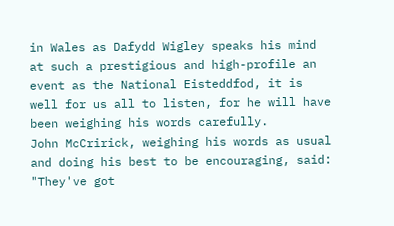in Wales as Dafydd Wigley speaks his mind at such a prestigious and high-profile an event as the National Eisteddfod, it is well for us all to listen, for he will have been weighing his words carefully.
John McCririck, weighing his words as usual and doing his best to be encouraging, said: "They've got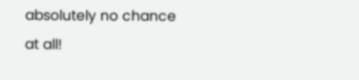absolutely no chance at all!